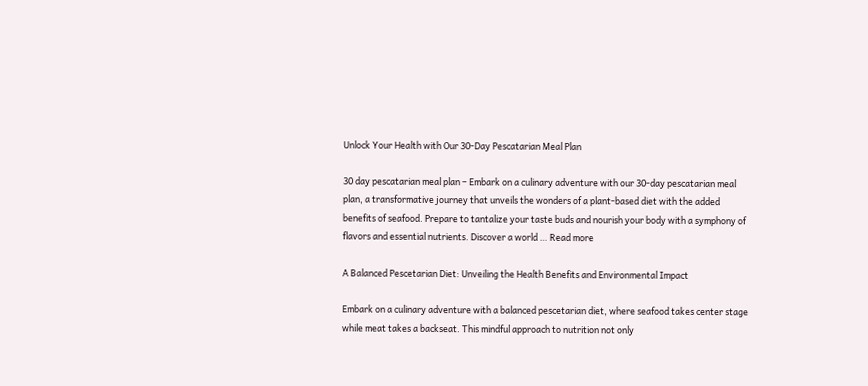Unlock Your Health with Our 30-Day Pescatarian Meal Plan

30 day pescatarian meal plan – Embark on a culinary adventure with our 30-day pescatarian meal plan, a transformative journey that unveils the wonders of a plant-based diet with the added benefits of seafood. Prepare to tantalize your taste buds and nourish your body with a symphony of flavors and essential nutrients. Discover a world … Read more

A Balanced Pescetarian Diet: Unveiling the Health Benefits and Environmental Impact

Embark on a culinary adventure with a balanced pescetarian diet, where seafood takes center stage while meat takes a backseat. This mindful approach to nutrition not only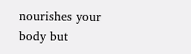nourishes your body but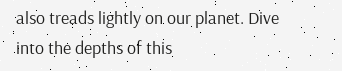also treads lightly on our planet. Dive into the depths of this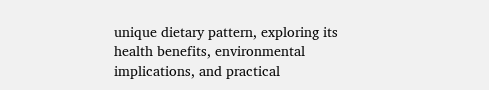unique dietary pattern, exploring its health benefits, environmental implications, and practical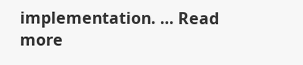implementation. … Read more